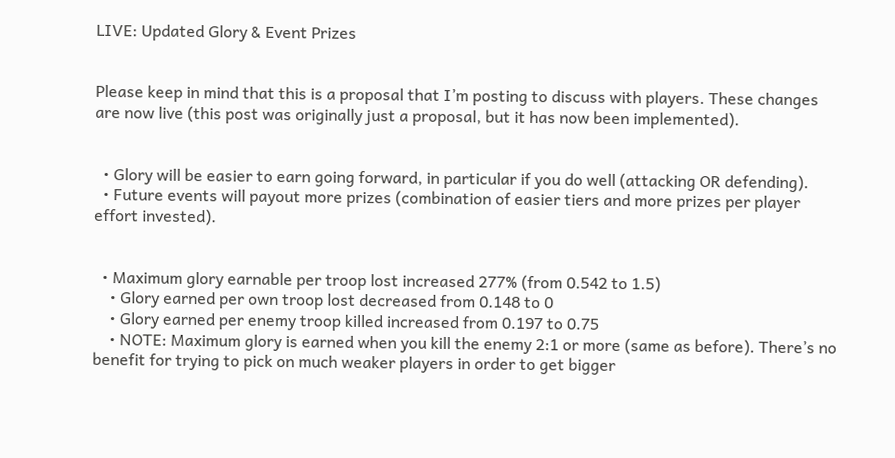LIVE: Updated Glory & Event Prizes


Please keep in mind that this is a proposal that I’m posting to discuss with players. These changes are now live (this post was originally just a proposal, but it has now been implemented).


  • Glory will be easier to earn going forward, in particular if you do well (attacking OR defending).
  • Future events will payout more prizes (combination of easier tiers and more prizes per player effort invested).


  • Maximum glory earnable per troop lost increased 277% (from 0.542 to 1.5)
    • Glory earned per own troop lost decreased from 0.148 to 0
    • Glory earned per enemy troop killed increased from 0.197 to 0.75
    • NOTE: Maximum glory is earned when you kill the enemy 2:1 or more (same as before). There’s no benefit for trying to pick on much weaker players in order to get bigger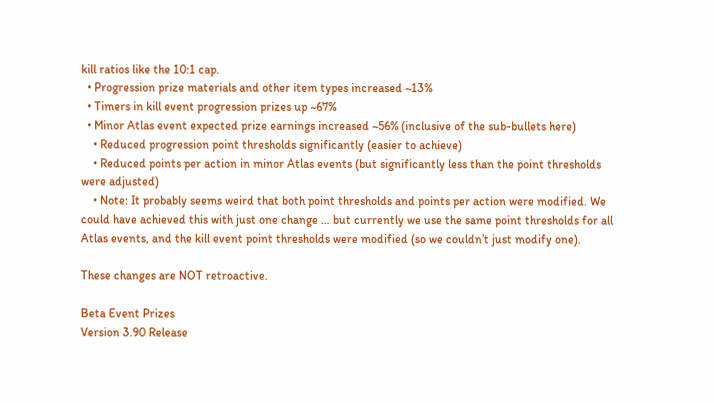kill ratios like the 10:1 cap.
  • Progression prize materials and other item types increased ~13%
  • Timers in kill event progression prizes up ~67%
  • Minor Atlas event expected prize earnings increased ~56% (inclusive of the sub-bullets here)
    • Reduced progression point thresholds significantly (easier to achieve)
    • Reduced points per action in minor Atlas events (but significantly less than the point thresholds were adjusted)
    • Note: It probably seems weird that both point thresholds and points per action were modified. We could have achieved this with just one change … but currently we use the same point thresholds for all Atlas events, and the kill event point thresholds were modified (so we couldn’t just modify one).

These changes are NOT retroactive.

Beta Event Prizes
Version 3.90 Release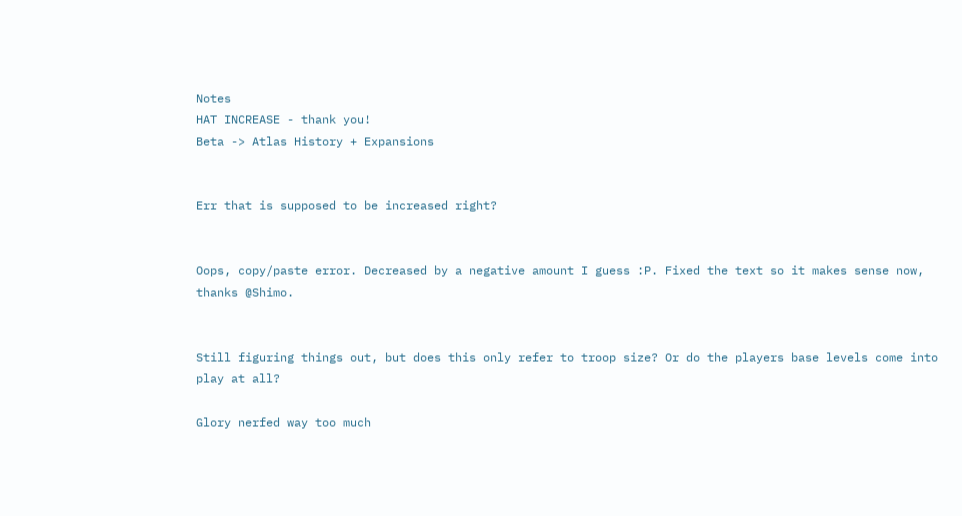Notes
HAT INCREASE - thank you!
Beta -> Atlas History + Expansions


Err that is supposed to be increased right?


Oops, copy/paste error. Decreased by a negative amount I guess :P. Fixed the text so it makes sense now, thanks @Shimo.


Still figuring things out, but does this only refer to troop size? Or do the players base levels come into play at all?

Glory nerfed way too much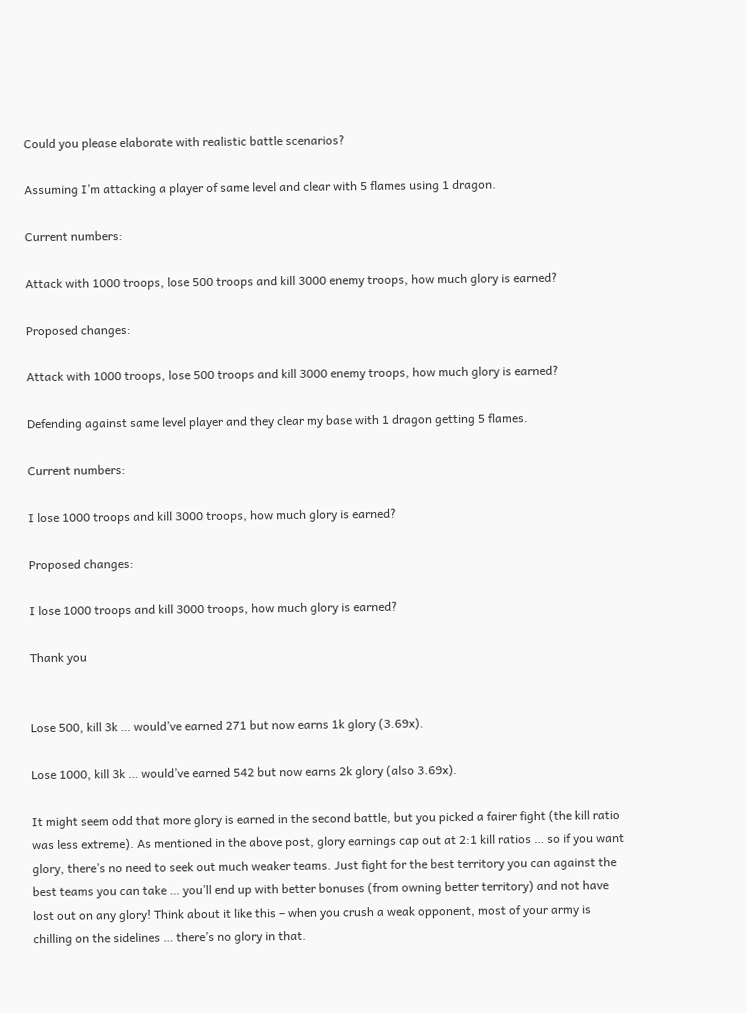Could you please elaborate with realistic battle scenarios?

Assuming I’m attacking a player of same level and clear with 5 flames using 1 dragon.

Current numbers:

Attack with 1000 troops, lose 500 troops and kill 3000 enemy troops, how much glory is earned?

Proposed changes:

Attack with 1000 troops, lose 500 troops and kill 3000 enemy troops, how much glory is earned?

Defending against same level player and they clear my base with 1 dragon getting 5 flames.

Current numbers:

I lose 1000 troops and kill 3000 troops, how much glory is earned?

Proposed changes:

I lose 1000 troops and kill 3000 troops, how much glory is earned?

Thank you


Lose 500, kill 3k … would’ve earned 271 but now earns 1k glory (3.69x).

Lose 1000, kill 3k … would’ve earned 542 but now earns 2k glory (also 3.69x).

It might seem odd that more glory is earned in the second battle, but you picked a fairer fight (the kill ratio was less extreme). As mentioned in the above post, glory earnings cap out at 2:1 kill ratios … so if you want glory, there’s no need to seek out much weaker teams. Just fight for the best territory you can against the best teams you can take … you’ll end up with better bonuses (from owning better territory) and not have lost out on any glory! Think about it like this – when you crush a weak opponent, most of your army is chilling on the sidelines … there’s no glory in that.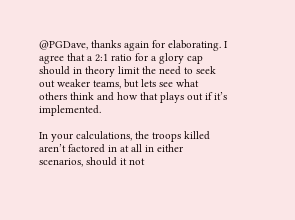@PGDave, thanks again for elaborating. I agree that a 2:1 ratio for a glory cap should in theory limit the need to seek out weaker teams, but lets see what others think and how that plays out if it’s implemented.

In your calculations, the troops killed aren’t factored in at all in either scenarios, should it not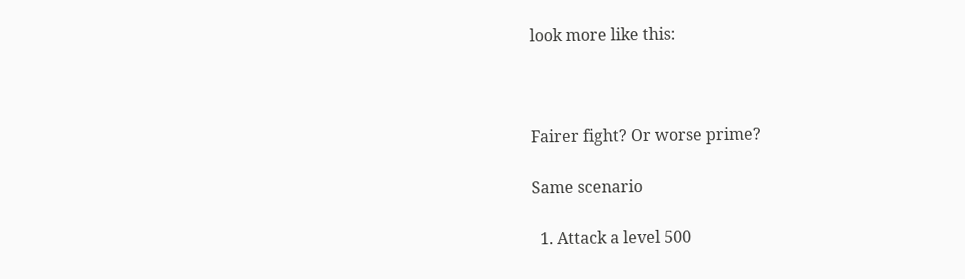look more like this:



Fairer fight? Or worse prime?

Same scenario

  1. Attack a level 500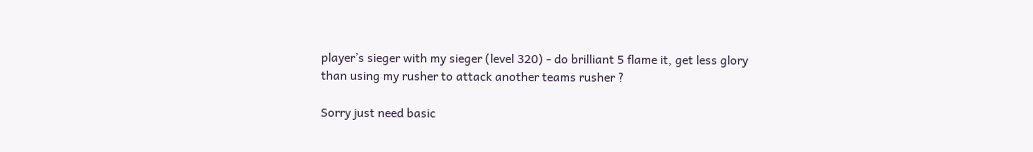player’s sieger with my sieger (level 320) - do brilliant 5 flame it, get less glory than using my rusher to attack another teams rusher ?

Sorry just need basic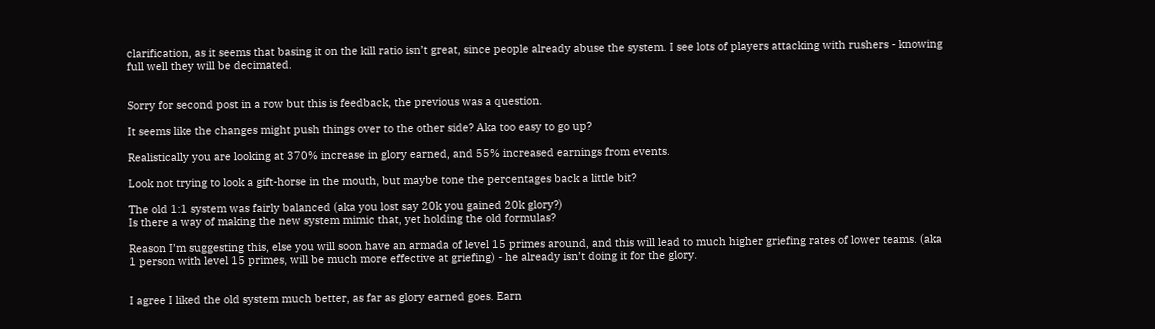clarification, as it seems that basing it on the kill ratio isn’t great, since people already abuse the system. I see lots of players attacking with rushers - knowing full well they will be decimated.


Sorry for second post in a row but this is feedback, the previous was a question.

It seems like the changes might push things over to the other side? Aka too easy to go up?

Realistically you are looking at 370% increase in glory earned, and 55% increased earnings from events.

Look not trying to look a gift-horse in the mouth, but maybe tone the percentages back a little bit?

The old 1:1 system was fairly balanced (aka you lost say 20k you gained 20k glory?)
Is there a way of making the new system mimic that, yet holding the old formulas?

Reason I’m suggesting this, else you will soon have an armada of level 15 primes around, and this will lead to much higher griefing rates of lower teams. (aka 1 person with level 15 primes, will be much more effective at griefing) - he already isn’t doing it for the glory.


I agree I liked the old system much better, as far as glory earned goes. Earn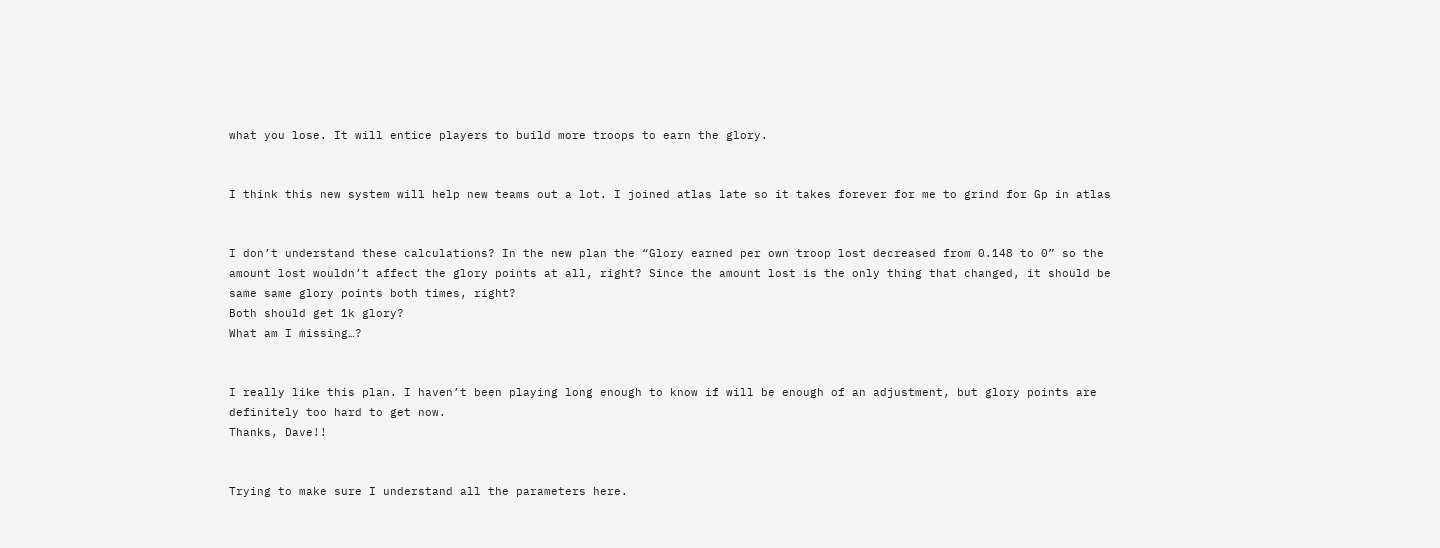what you lose. It will entice players to build more troops to earn the glory.


I think this new system will help new teams out a lot. I joined atlas late so it takes forever for me to grind for Gp in atlas


I don’t understand these calculations? In the new plan the “Glory earned per own troop lost decreased from 0.148 to 0” so the amount lost wouldn’t affect the glory points at all, right? Since the amount lost is the only thing that changed, it should be same same glory points both times, right?
Both should get 1k glory?
What am I missing…?


I really like this plan. I haven’t been playing long enough to know if will be enough of an adjustment, but glory points are definitely too hard to get now.
Thanks, Dave!!


Trying to make sure I understand all the parameters here.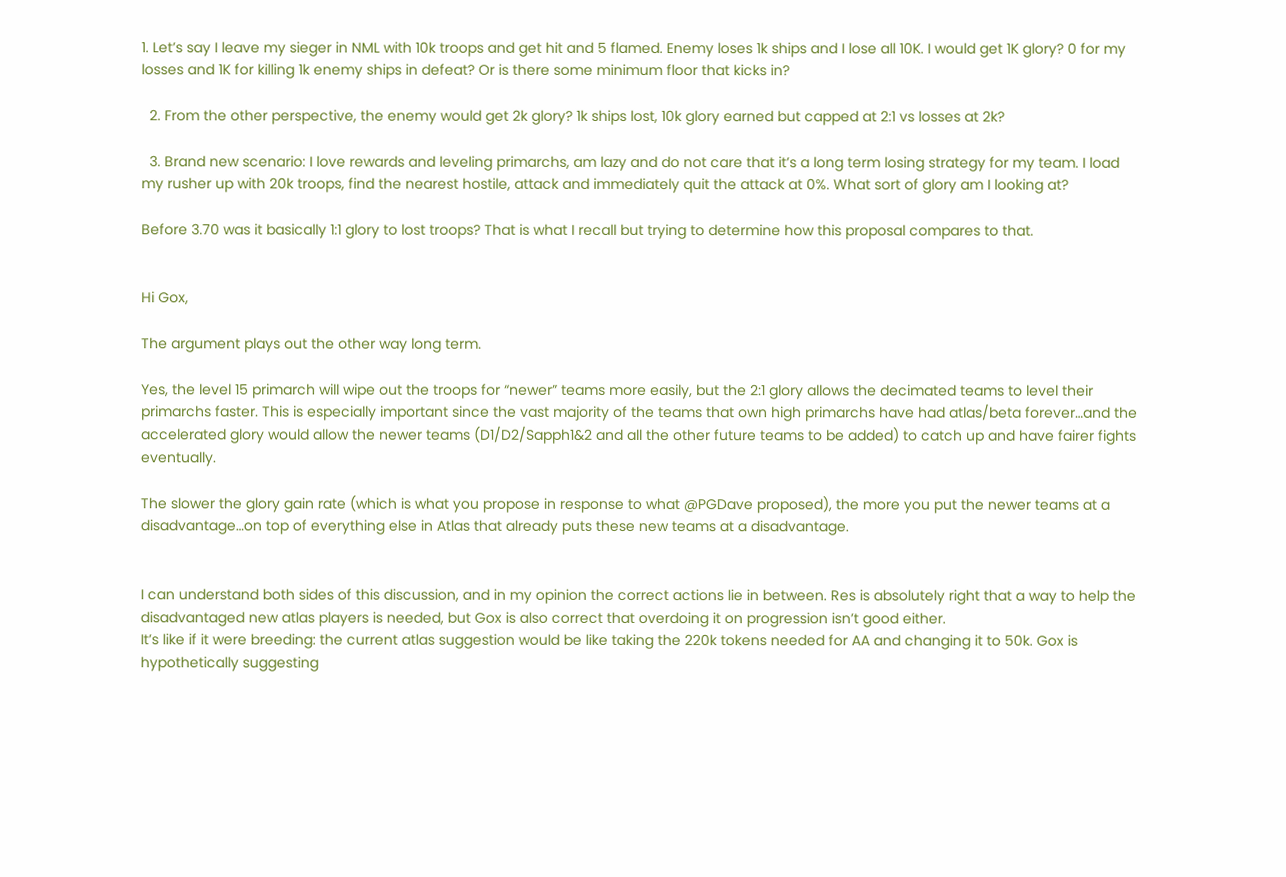1. Let’s say I leave my sieger in NML with 10k troops and get hit and 5 flamed. Enemy loses 1k ships and I lose all 10K. I would get 1K glory? 0 for my losses and 1K for killing 1k enemy ships in defeat? Or is there some minimum floor that kicks in?

  2. From the other perspective, the enemy would get 2k glory? 1k ships lost, 10k glory earned but capped at 2:1 vs losses at 2k?

  3. Brand new scenario: I love rewards and leveling primarchs, am lazy and do not care that it’s a long term losing strategy for my team. I load my rusher up with 20k troops, find the nearest hostile, attack and immediately quit the attack at 0%. What sort of glory am I looking at?

Before 3.70 was it basically 1:1 glory to lost troops? That is what I recall but trying to determine how this proposal compares to that.


Hi Gox,

The argument plays out the other way long term.

Yes, the level 15 primarch will wipe out the troops for “newer” teams more easily, but the 2:1 glory allows the decimated teams to level their primarchs faster. This is especially important since the vast majority of the teams that own high primarchs have had atlas/beta forever…and the accelerated glory would allow the newer teams (D1/D2/Sapph1&2 and all the other future teams to be added) to catch up and have fairer fights eventually.

The slower the glory gain rate (which is what you propose in response to what @PGDave proposed), the more you put the newer teams at a disadvantage…on top of everything else in Atlas that already puts these new teams at a disadvantage.


I can understand both sides of this discussion, and in my opinion the correct actions lie in between. Res is absolutely right that a way to help the disadvantaged new atlas players is needed, but Gox is also correct that overdoing it on progression isn’t good either.
It’s like if it were breeding: the current atlas suggestion would be like taking the 220k tokens needed for AA and changing it to 50k. Gox is hypothetically suggesting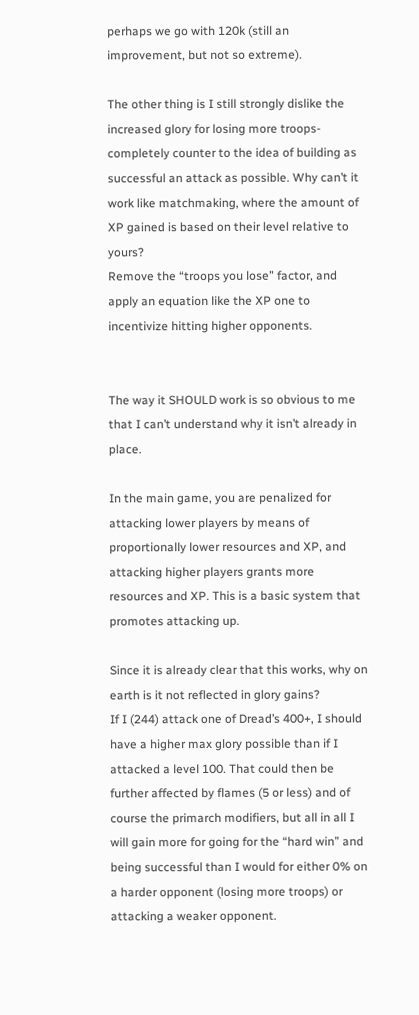perhaps we go with 120k (still an improvement, but not so extreme).

The other thing is I still strongly dislike the increased glory for losing more troops- completely counter to the idea of building as successful an attack as possible. Why can’t it work like matchmaking, where the amount of XP gained is based on their level relative to yours?
Remove the “troops you lose” factor, and apply an equation like the XP one to incentivize hitting higher opponents.


The way it SHOULD work is so obvious to me that I can’t understand why it isn’t already in place.

In the main game, you are penalized for attacking lower players by means of proportionally lower resources and XP, and attacking higher players grants more resources and XP. This is a basic system that promotes attacking up.

Since it is already clear that this works, why on earth is it not reflected in glory gains?
If I (244) attack one of Dread’s 400+, I should have a higher max glory possible than if I attacked a level 100. That could then be further affected by flames (5 or less) and of course the primarch modifiers, but all in all I will gain more for going for the “hard win” and being successful than I would for either 0% on a harder opponent (losing more troops) or attacking a weaker opponent.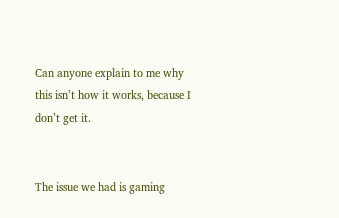Can anyone explain to me why this isn’t how it works, because I don’t get it.


The issue we had is gaming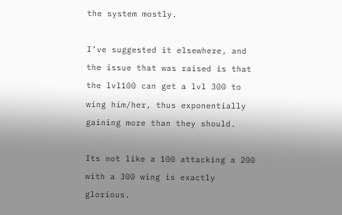the system mostly.

I’ve suggested it elsewhere, and the issue that was raised is that the lvl100 can get a lvl 300 to wing him/her, thus exponentially gaining more than they should.

Its not like a 100 attacking a 200 with a 300 wing is exactly glorious.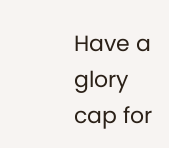Have a glory cap for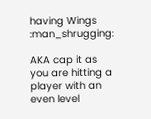having Wings :man_shrugging:

AKA cap it as you are hitting a player with an even level